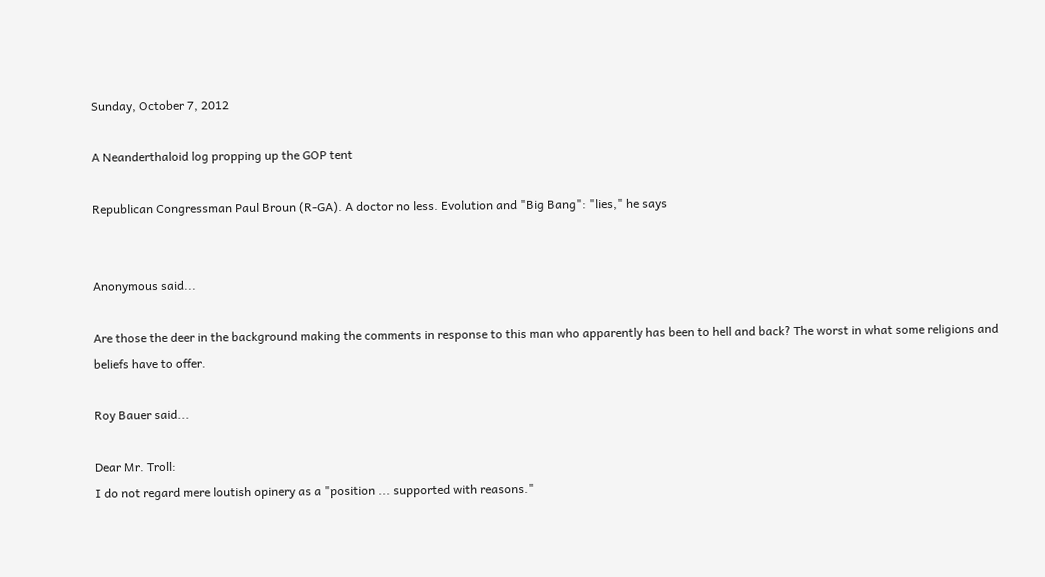Sunday, October 7, 2012

A Neanderthaloid log propping up the GOP tent

Republican Congressman Paul Broun (R-GA). A doctor no less. Evolution and "Big Bang": "lies," he says


Anonymous said...

Are those the deer in the background making the comments in response to this man who apparently has been to hell and back? The worst in what some religions and beliefs have to offer.

Roy Bauer said...

Dear Mr. Troll:
I do not regard mere loutish opinery as a "position ... supported with reasons."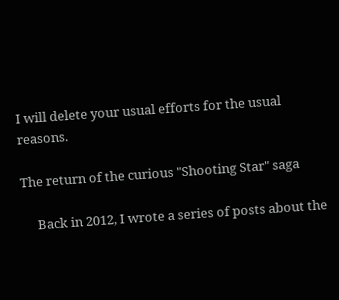I will delete your usual efforts for the usual reasons.

The return of the curious "Shooting Star" saga

     Back in 2012, I wrote a series of posts about the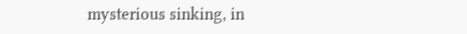mysterious sinking, in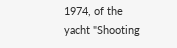1974, of the yacht "Shooting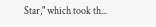Star," which took th...